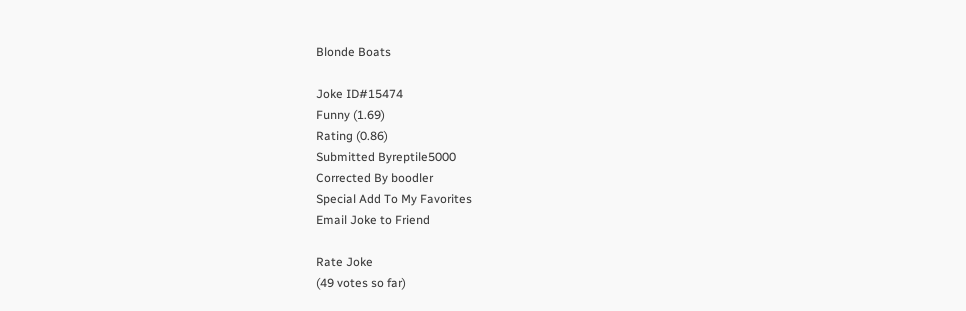Blonde Boats

Joke ID#15474
Funny (1.69)
Rating (0.86)
Submitted Byreptile5000
Corrected By boodler
Special Add To My Favorites
Email Joke to Friend

Rate Joke
(49 votes so far)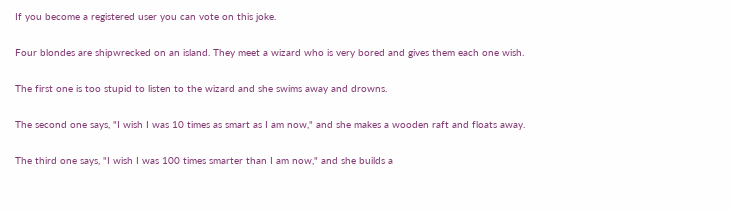If you become a registered user you can vote on this joke.

Four blondes are shipwrecked on an island. They meet a wizard who is very bored and gives them each one wish.

The first one is too stupid to listen to the wizard and she swims away and drowns.

The second one says, "I wish I was 10 times as smart as I am now," and she makes a wooden raft and floats away.

The third one says, "I wish I was 100 times smarter than I am now," and she builds a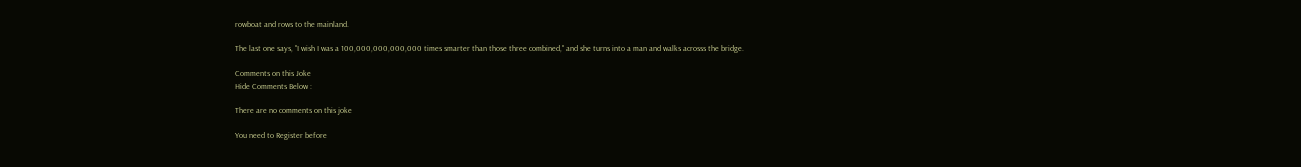rowboat and rows to the mainland.

The last one says, "I wish I was a 100,000,000,000,000 times smarter than those three combined," and she turns into a man and walks acrosss the bridge.

Comments on this Joke
Hide Comments Below :

There are no comments on this joke

You need to Register before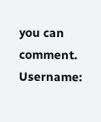you can comment.
Username: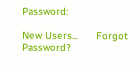Password:

New Users...      Forgot Password?